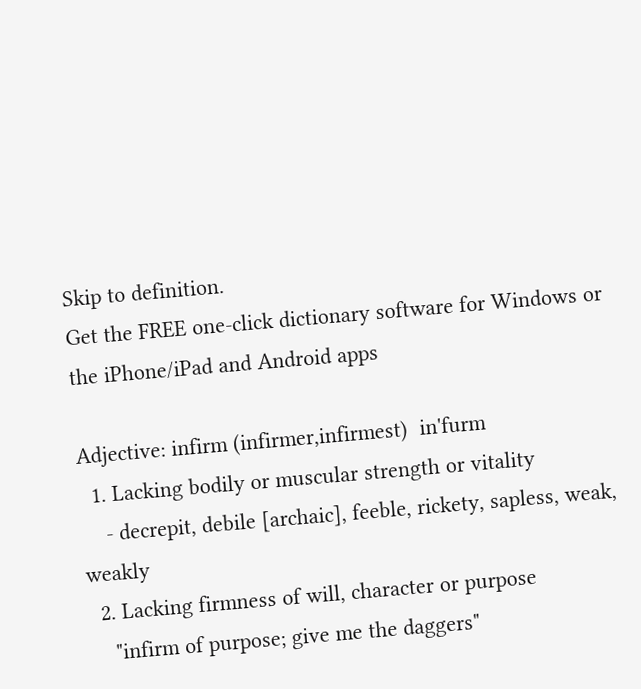Skip to definition.
Get the FREE one-click dictionary software for Windows or the iPhone/iPad and Android apps

Adjective: infirm (infirmer,infirmest)  in'furm
  1. Lacking bodily or muscular strength or vitality
    - decrepit, debile [archaic], feeble, rickety, sapless, weak, weakly
  2. Lacking firmness of will, character or purpose
    "infirm of purpose; give me the daggers"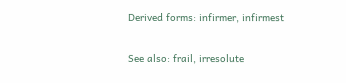Derived forms: infirmer, infirmest

See also: frail, irresolute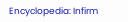Encyclopedia: Infirm